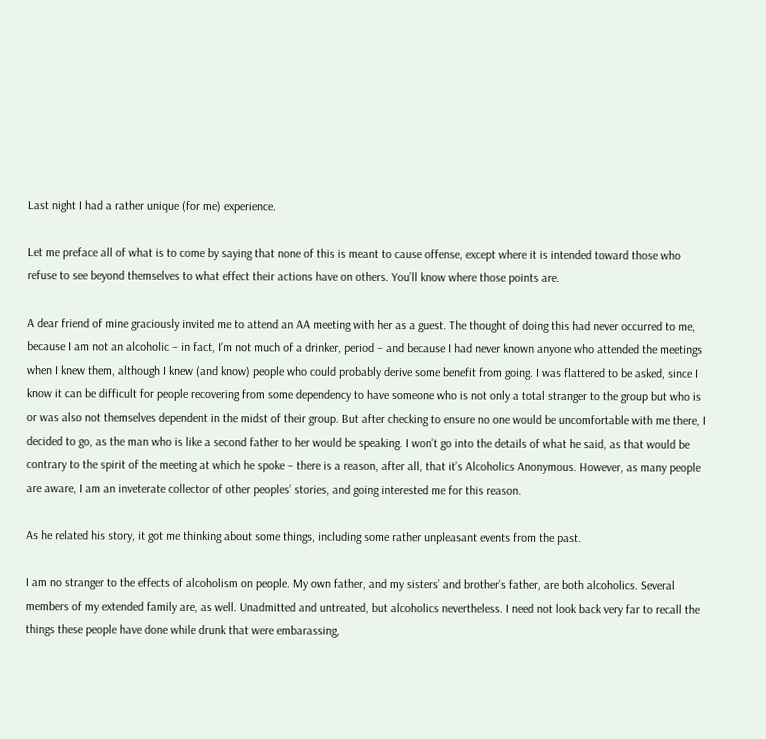Last night I had a rather unique (for me) experience.

Let me preface all of what is to come by saying that none of this is meant to cause offense, except where it is intended toward those who refuse to see beyond themselves to what effect their actions have on others. You’ll know where those points are.

A dear friend of mine graciously invited me to attend an AA meeting with her as a guest. The thought of doing this had never occurred to me, because I am not an alcoholic – in fact, I’m not much of a drinker, period – and because I had never known anyone who attended the meetings when I knew them, although I knew (and know) people who could probably derive some benefit from going. I was flattered to be asked, since I know it can be difficult for people recovering from some dependency to have someone who is not only a total stranger to the group but who is or was also not themselves dependent in the midst of their group. But after checking to ensure no one would be uncomfortable with me there, I decided to go, as the man who is like a second father to her would be speaking. I won’t go into the details of what he said, as that would be contrary to the spirit of the meeting at which he spoke – there is a reason, after all, that it’s Alcoholics Anonymous. However, as many people are aware, I am an inveterate collector of other peoples’ stories, and going interested me for this reason.

As he related his story, it got me thinking about some things, including some rather unpleasant events from the past.

I am no stranger to the effects of alcoholism on people. My own father, and my sisters’ and brother’s father, are both alcoholics. Several members of my extended family are, as well. Unadmitted and untreated, but alcoholics nevertheless. I need not look back very far to recall the things these people have done while drunk that were embarassing,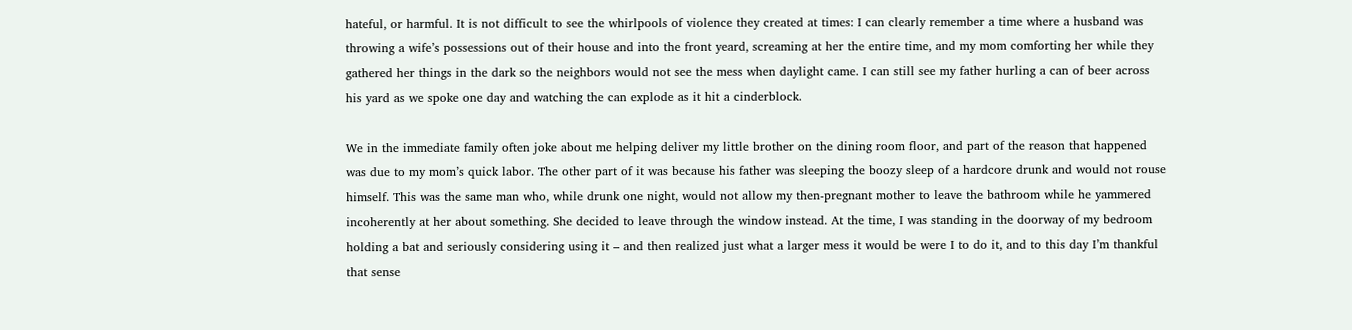hateful, or harmful. It is not difficult to see the whirlpools of violence they created at times: I can clearly remember a time where a husband was throwing a wife’s possessions out of their house and into the front yeard, screaming at her the entire time, and my mom comforting her while they gathered her things in the dark so the neighbors would not see the mess when daylight came. I can still see my father hurling a can of beer across his yard as we spoke one day and watching the can explode as it hit a cinderblock.

We in the immediate family often joke about me helping deliver my little brother on the dining room floor, and part of the reason that happened was due to my mom’s quick labor. The other part of it was because his father was sleeping the boozy sleep of a hardcore drunk and would not rouse himself. This was the same man who, while drunk one night, would not allow my then-pregnant mother to leave the bathroom while he yammered incoherently at her about something. She decided to leave through the window instead. At the time, I was standing in the doorway of my bedroom holding a bat and seriously considering using it – and then realized just what a larger mess it would be were I to do it, and to this day I’m thankful that sense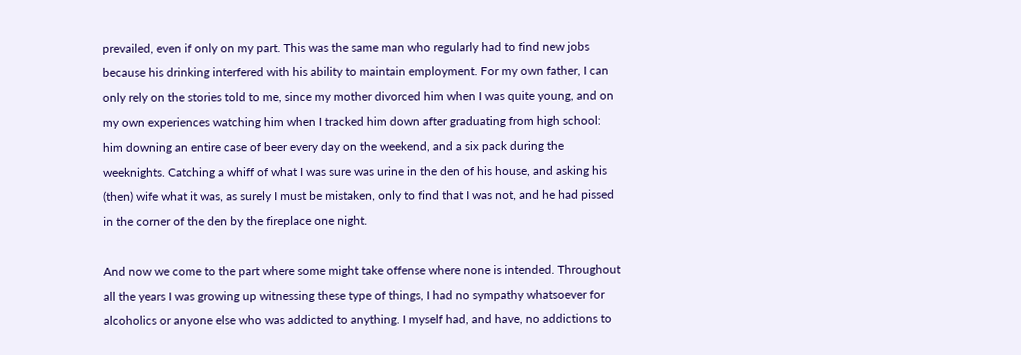prevailed, even if only on my part. This was the same man who regularly had to find new jobs because his drinking interfered with his ability to maintain employment. For my own father, I can only rely on the stories told to me, since my mother divorced him when I was quite young, and on my own experiences watching him when I tracked him down after graduating from high school: him downing an entire case of beer every day on the weekend, and a six pack during the weeknights. Catching a whiff of what I was sure was urine in the den of his house, and asking his (then) wife what it was, as surely I must be mistaken, only to find that I was not, and he had pissed in the corner of the den by the fireplace one night.

And now we come to the part where some might take offense where none is intended. Throughout all the years I was growing up witnessing these type of things, I had no sympathy whatsoever for alcoholics or anyone else who was addicted to anything. I myself had, and have, no addictions to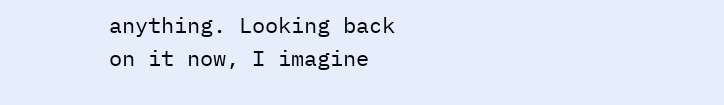anything. Looking back on it now, I imagine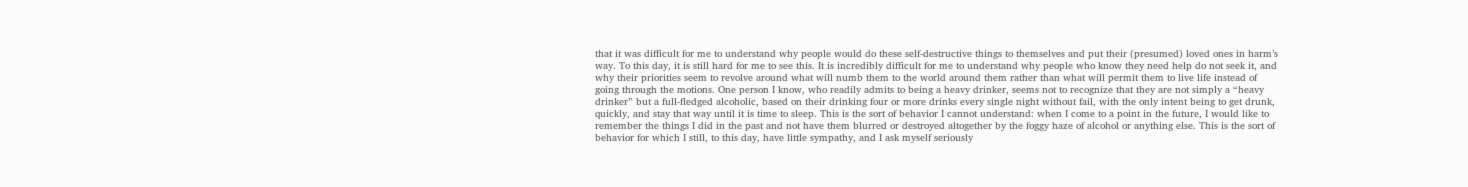that it was difficult for me to understand why people would do these self-destructive things to themselves and put their (presumed) loved ones in harm’s way. To this day, it is still hard for me to see this. It is incredibly difficult for me to understand why people who know they need help do not seek it, and why their priorities seem to revolve around what will numb them to the world around them rather than what will permit them to live life instead of going through the motions. One person I know, who readily admits to being a heavy drinker, seems not to recognize that they are not simply a “heavy drinker” but a full-fledged alcoholic, based on their drinking four or more drinks every single night without fail, with the only intent being to get drunk, quickly, and stay that way until it is time to sleep. This is the sort of behavior I cannot understand: when I come to a point in the future, I would like to remember the things I did in the past and not have them blurred or destroyed altogether by the foggy haze of alcohol or anything else. This is the sort of behavior for which I still, to this day, have little sympathy, and I ask myself seriously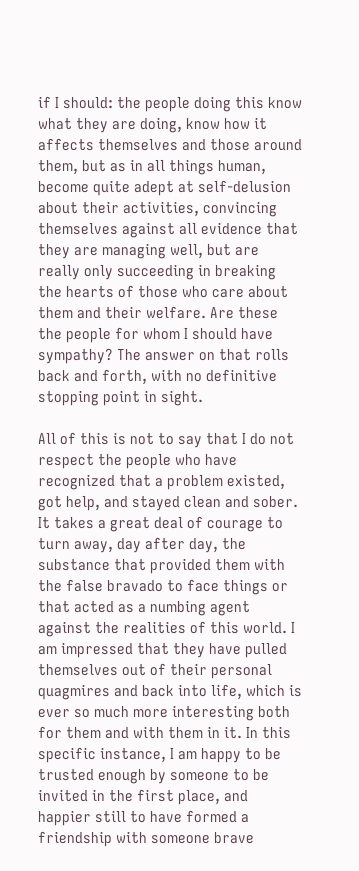if I should: the people doing this know what they are doing, know how it affects themselves and those around them, but as in all things human, become quite adept at self-delusion about their activities, convincing themselves against all evidence that they are managing well, but are really only succeeding in breaking the hearts of those who care about them and their welfare. Are these the people for whom I should have sympathy? The answer on that rolls back and forth, with no definitive stopping point in sight.

All of this is not to say that I do not respect the people who have recognized that a problem existed, got help, and stayed clean and sober. It takes a great deal of courage to turn away, day after day, the substance that provided them with the false bravado to face things or that acted as a numbing agent against the realities of this world. I am impressed that they have pulled themselves out of their personal quagmires and back into life, which is ever so much more interesting both for them and with them in it. In this specific instance, I am happy to be trusted enough by someone to be invited in the first place, and happier still to have formed a friendship with someone brave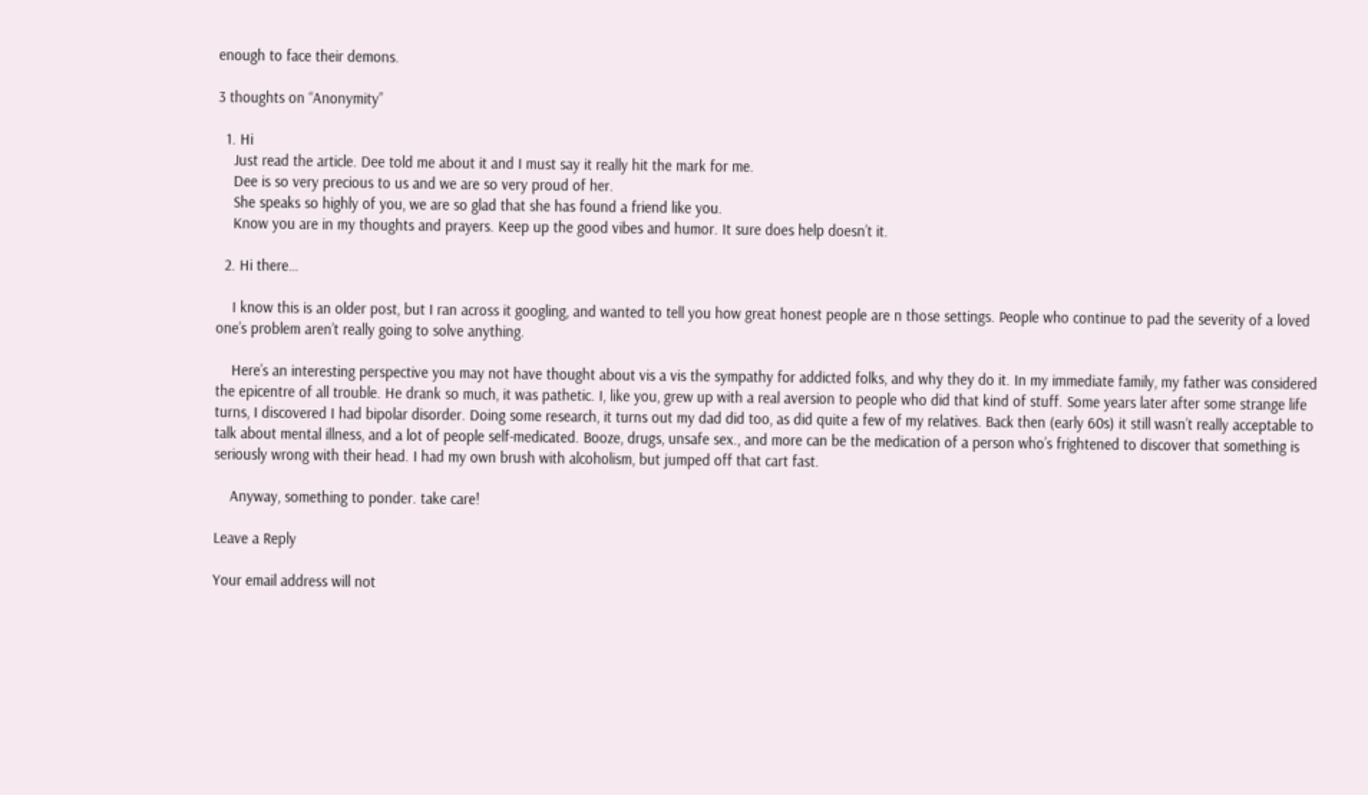enough to face their demons.

3 thoughts on “Anonymity”

  1. Hi
    Just read the article. Dee told me about it and I must say it really hit the mark for me.
    Dee is so very precious to us and we are so very proud of her.
    She speaks so highly of you, we are so glad that she has found a friend like you.
    Know you are in my thoughts and prayers. Keep up the good vibes and humor. It sure does help doesn’t it.

  2. Hi there…

    I know this is an older post, but I ran across it googling, and wanted to tell you how great honest people are n those settings. People who continue to pad the severity of a loved one’s problem aren’t really going to solve anything.

    Here’s an interesting perspective you may not have thought about vis a vis the sympathy for addicted folks, and why they do it. In my immediate family, my father was considered the epicentre of all trouble. He drank so much, it was pathetic. I, like you, grew up with a real aversion to people who did that kind of stuff. Some years later after some strange life turns, I discovered I had bipolar disorder. Doing some research, it turns out my dad did too, as did quite a few of my relatives. Back then (early 60s) it still wasn’t really acceptable to talk about mental illness, and a lot of people self-medicated. Booze, drugs, unsafe sex., and more can be the medication of a person who’s frightened to discover that something is seriously wrong with their head. I had my own brush with alcoholism, but jumped off that cart fast.

    Anyway, something to ponder. take care!

Leave a Reply

Your email address will not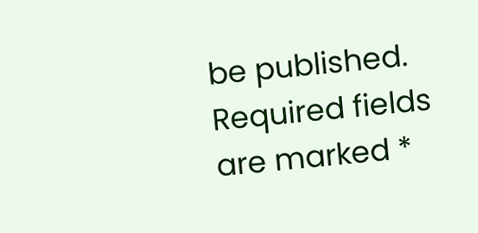be published. Required fields are marked *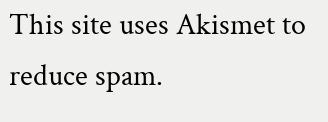This site uses Akismet to reduce spam.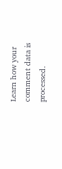Learn how your comment data is processed.